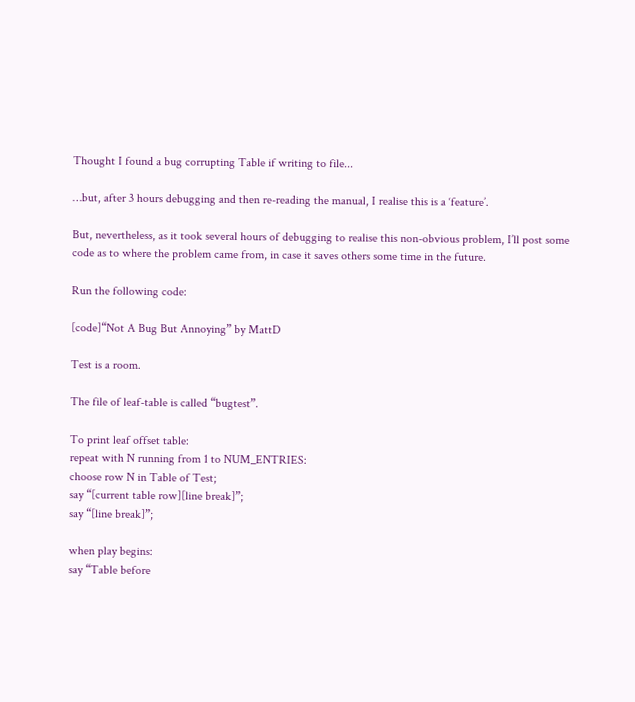Thought I found a bug corrupting Table if writing to file...

…but, after 3 hours debugging and then re-reading the manual, I realise this is a ‘feature’.

But, nevertheless, as it took several hours of debugging to realise this non-obvious problem, I’ll post some code as to where the problem came from, in case it saves others some time in the future.

Run the following code:

[code]“Not A Bug But Annoying” by MattD

Test is a room.

The file of leaf-table is called “bugtest”.

To print leaf offset table:
repeat with N running from 1 to NUM_ENTRIES:
choose row N in Table of Test;
say “[current table row][line break]”;
say “[line break]”;

when play begins:
say “Table before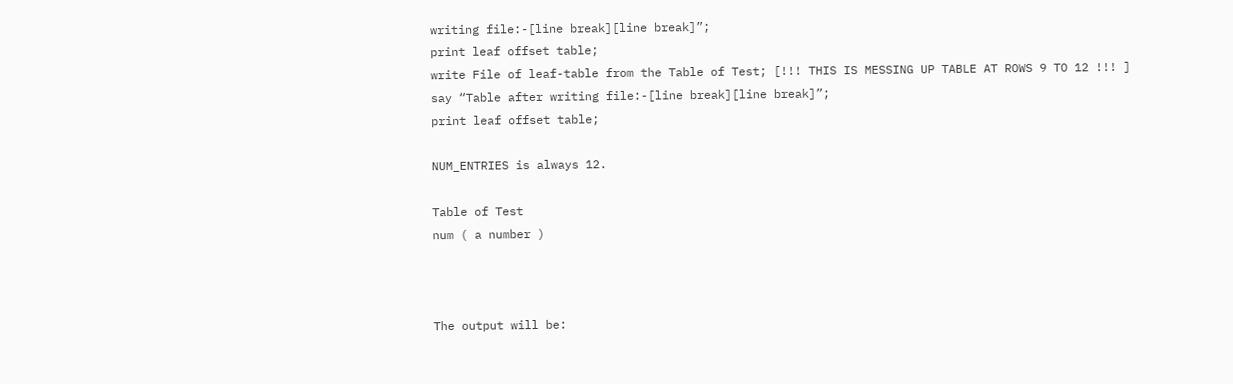writing file:-[line break][line break]”;
print leaf offset table;
write File of leaf-table from the Table of Test; [!!! THIS IS MESSING UP TABLE AT ROWS 9 TO 12 !!! ]
say “Table after writing file:-[line break][line break]”;
print leaf offset table;

NUM_ENTRIES is always 12.

Table of Test
num ( a number )



The output will be: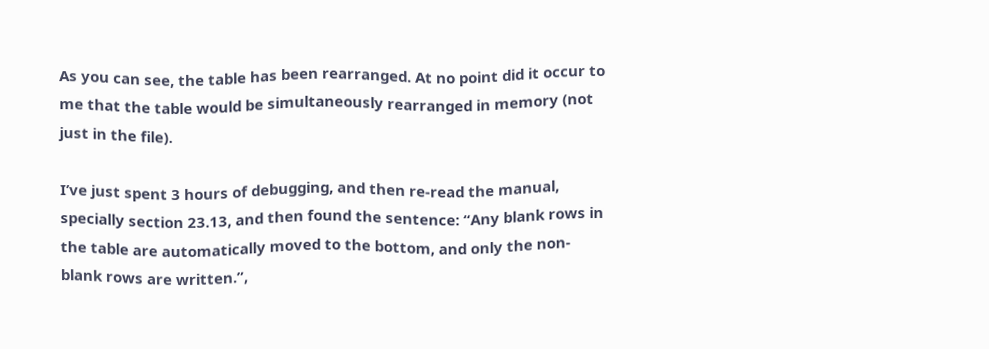As you can see, the table has been rearranged. At no point did it occur to me that the table would be simultaneously rearranged in memory (not just in the file).

I’ve just spent 3 hours of debugging, and then re-read the manual, specially section 23.13, and then found the sentence: “Any blank rows in the table are automatically moved to the bottom, and only the non-blank rows are written.”,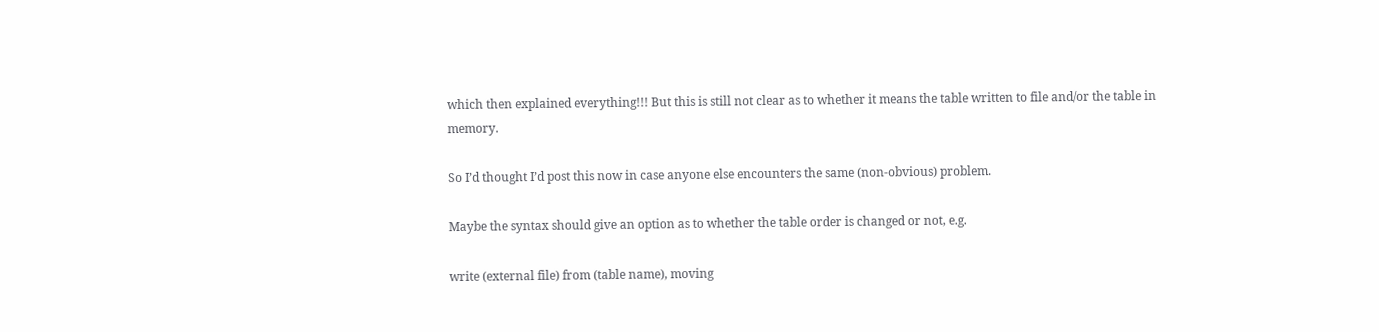which then explained everything!!! But this is still not clear as to whether it means the table written to file and/or the table in memory.

So I’d thought I’d post this now in case anyone else encounters the same (non-obvious) problem.

Maybe the syntax should give an option as to whether the table order is changed or not, e.g.

write (external file) from (table name), moving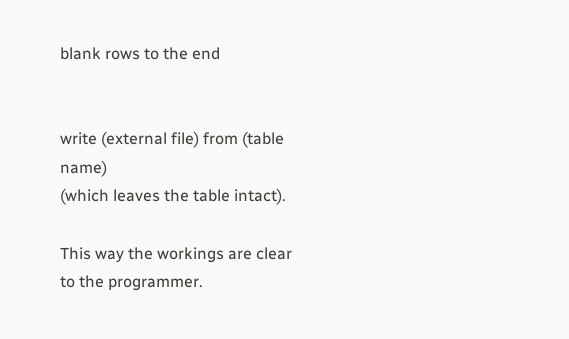blank rows to the end


write (external file) from (table name)
(which leaves the table intact).

This way the workings are clear to the programmer.